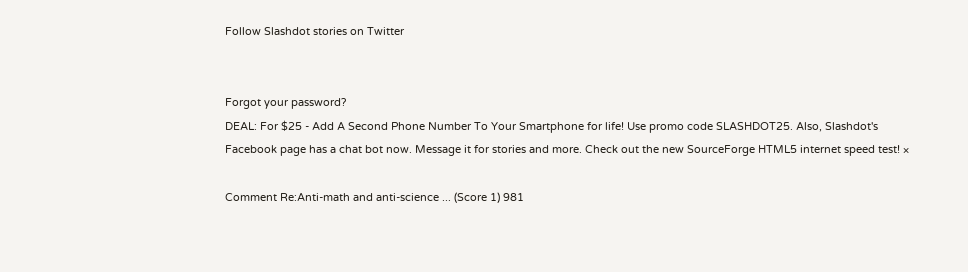Follow Slashdot stories on Twitter


Forgot your password?
DEAL: For $25 - Add A Second Phone Number To Your Smartphone for life! Use promo code SLASHDOT25. Also, Slashdot's Facebook page has a chat bot now. Message it for stories and more. Check out the new SourceForge HTML5 internet speed test! ×

Comment Re:Anti-math and anti-science ... (Score 1) 981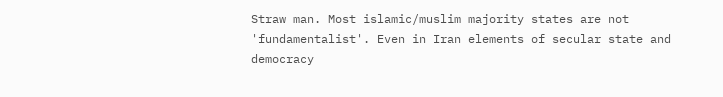Straw man. Most islamic/muslim majority states are not 'fundamentalist'. Even in Iran elements of secular state and democracy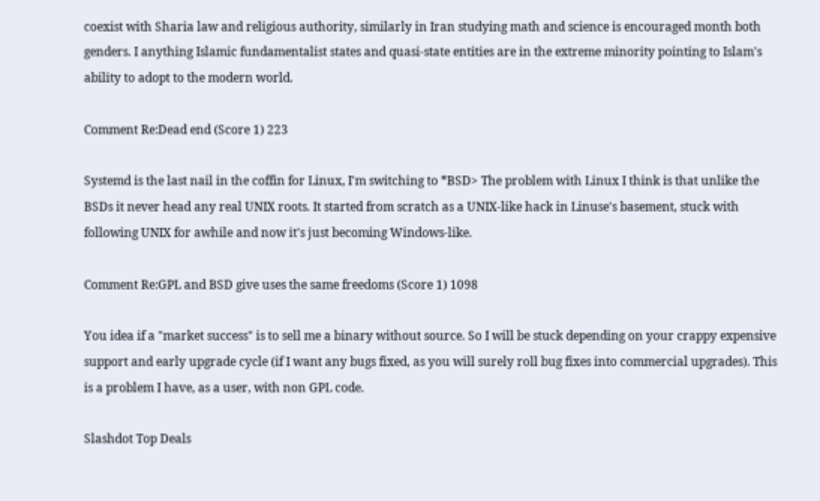coexist with Sharia law and religious authority, similarly in Iran studying math and science is encouraged month both genders. I anything Islamic fundamentalist states and quasi-state entities are in the extreme minority pointing to Islam's ability to adopt to the modern world.

Comment Re:Dead end (Score 1) 223

Systemd is the last nail in the coffin for Linux, I'm switching to *BSD> The problem with Linux I think is that unlike the BSDs it never head any real UNIX roots. It started from scratch as a UNIX-like hack in Linuse's basement, stuck with following UNIX for awhile and now it's just becoming Windows-like.

Comment Re:GPL and BSD give uses the same freedoms (Score 1) 1098

You idea if a "market success" is to sell me a binary without source. So I will be stuck depending on your crappy expensive support and early upgrade cycle (if I want any bugs fixed, as you will surely roll bug fixes into commercial upgrades). This is a problem I have, as a user, with non GPL code.

Slashdot Top Deals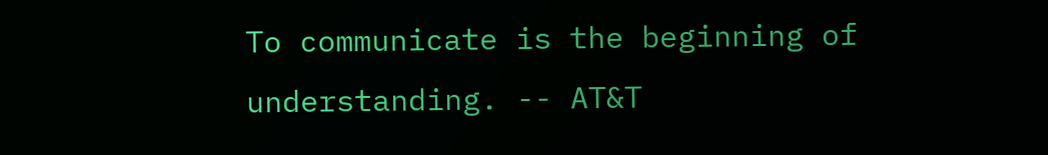To communicate is the beginning of understanding. -- AT&T